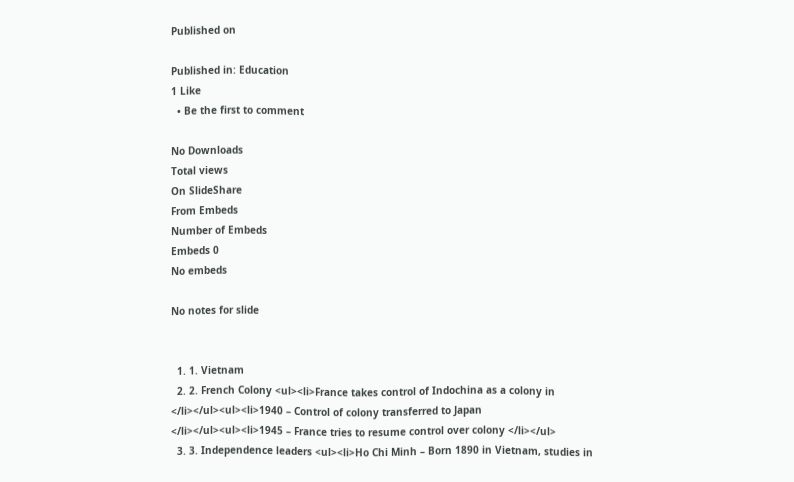Published on

Published in: Education
1 Like
  • Be the first to comment

No Downloads
Total views
On SlideShare
From Embeds
Number of Embeds
Embeds 0
No embeds

No notes for slide


  1. 1. Vietnam
  2. 2. French Colony <ul><li>France takes control of Indochina as a colony in </li></ul><ul><li>1940 – Control of colony transferred to Japan </li></ul><ul><li>1945 – France tries to resume control over colony </li></ul>
  3. 3. Independence leaders <ul><li>Ho Chi Minh – Born 1890 in Vietnam, studies in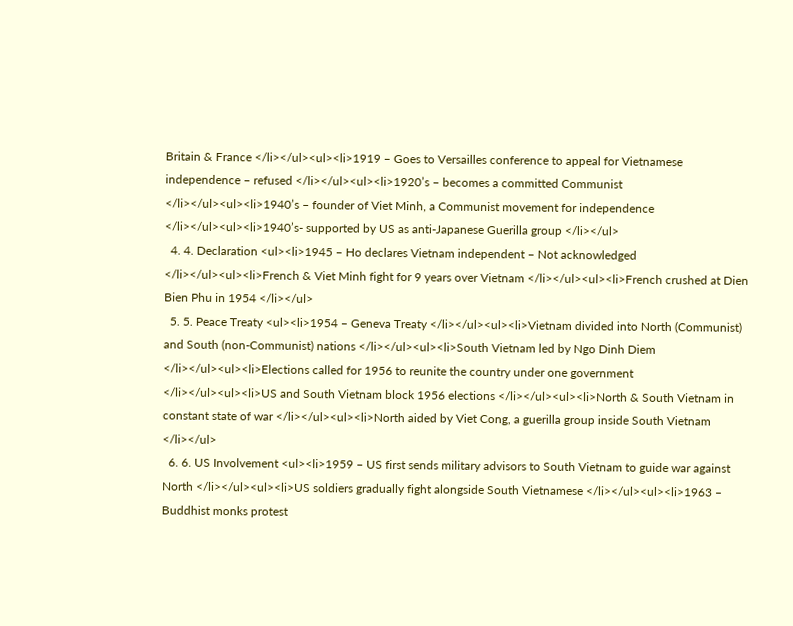Britain & France </li></ul><ul><li>1919 – Goes to Versailles conference to appeal for Vietnamese independence – refused </li></ul><ul><li>1920’s – becomes a committed Communist </li></ul><ul><li>1940’s – founder of Viet Minh, a Communist movement for independence </li></ul><ul><li>1940’s- supported by US as anti-Japanese Guerilla group </li></ul>
  4. 4. Declaration <ul><li>1945 – Ho declares Vietnam independent – Not acknowledged </li></ul><ul><li>French & Viet Minh fight for 9 years over Vietnam </li></ul><ul><li>French crushed at Dien Bien Phu in 1954 </li></ul>
  5. 5. Peace Treaty <ul><li>1954 – Geneva Treaty </li></ul><ul><li>Vietnam divided into North (Communist) and South (non-Communist) nations </li></ul><ul><li>South Vietnam led by Ngo Dinh Diem </li></ul><ul><li>Elections called for 1956 to reunite the country under one government </li></ul><ul><li>US and South Vietnam block 1956 elections </li></ul><ul><li>North & South Vietnam in constant state of war </li></ul><ul><li>North aided by Viet Cong, a guerilla group inside South Vietnam </li></ul>
  6. 6. US Involvement <ul><li>1959 – US first sends military advisors to South Vietnam to guide war against North </li></ul><ul><li>US soldiers gradually fight alongside South Vietnamese </li></ul><ul><li>1963 – Buddhist monks protest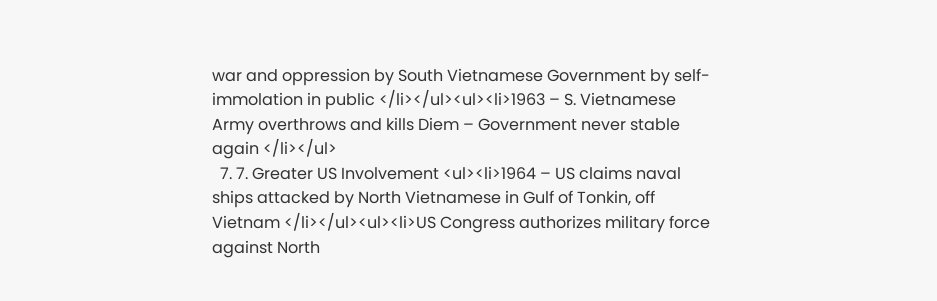war and oppression by South Vietnamese Government by self-immolation in public </li></ul><ul><li>1963 – S. Vietnamese Army overthrows and kills Diem – Government never stable again </li></ul>
  7. 7. Greater US Involvement <ul><li>1964 – US claims naval ships attacked by North Vietnamese in Gulf of Tonkin, off Vietnam </li></ul><ul><li>US Congress authorizes military force against North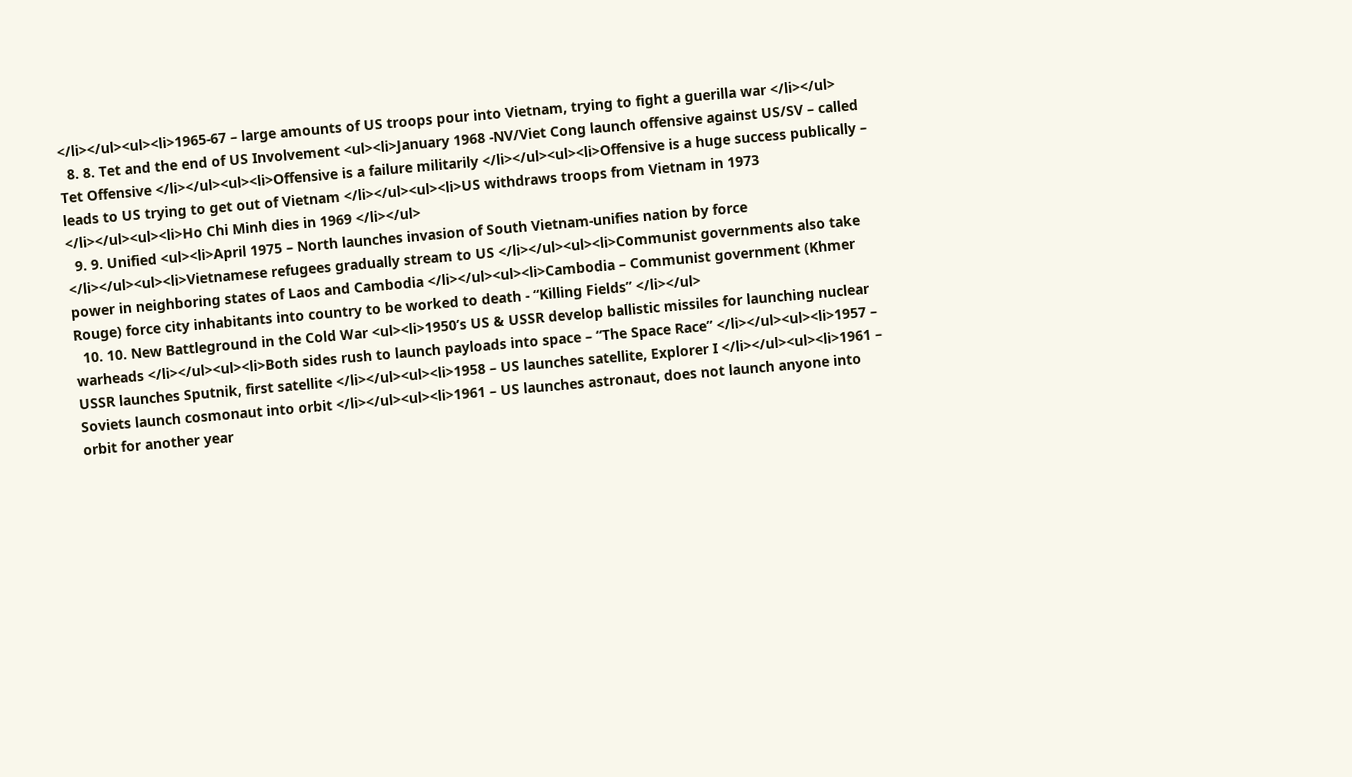</li></ul><ul><li>1965-67 – large amounts of US troops pour into Vietnam, trying to fight a guerilla war </li></ul>
  8. 8. Tet and the end of US Involvement <ul><li>January 1968 -NV/Viet Cong launch offensive against US/SV – called Tet Offensive </li></ul><ul><li>Offensive is a failure militarily </li></ul><ul><li>Offensive is a huge success publically – leads to US trying to get out of Vietnam </li></ul><ul><li>US withdraws troops from Vietnam in 1973 </li></ul><ul><li>Ho Chi Minh dies in 1969 </li></ul>
  9. 9. Unified <ul><li>April 1975 – North launches invasion of South Vietnam-unifies nation by force </li></ul><ul><li>Vietnamese refugees gradually stream to US </li></ul><ul><li>Communist governments also take power in neighboring states of Laos and Cambodia </li></ul><ul><li>Cambodia – Communist government (Khmer Rouge) force city inhabitants into country to be worked to death - “Killing Fields” </li></ul>
  10. 10. New Battleground in the Cold War <ul><li>1950’s US & USSR develop ballistic missiles for launching nuclear warheads </li></ul><ul><li>Both sides rush to launch payloads into space – “The Space Race” </li></ul><ul><li>1957 – USSR launches Sputnik, first satellite </li></ul><ul><li>1958 – US launches satellite, Explorer I </li></ul><ul><li>1961 – Soviets launch cosmonaut into orbit </li></ul><ul><li>1961 – US launches astronaut, does not launch anyone into orbit for another year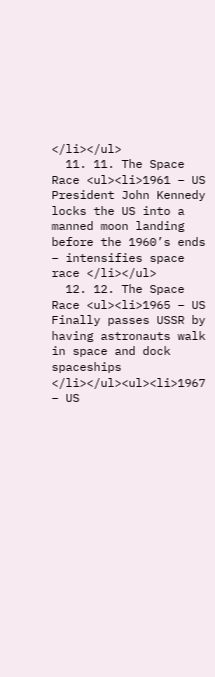</li></ul>
  11. 11. The Space Race <ul><li>1961 – US President John Kennedy locks the US into a manned moon landing before the 1960’s ends – intensifies space race </li></ul>
  12. 12. The Space Race <ul><li>1965 – US Finally passes USSR by having astronauts walk in space and dock spaceships </li></ul><ul><li>1967 – US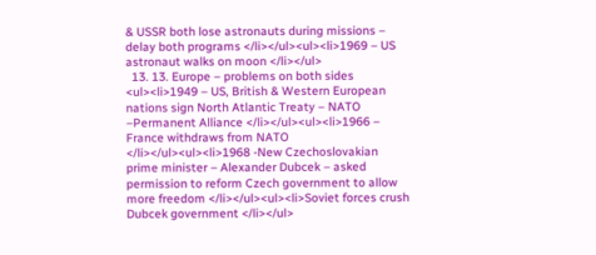& USSR both lose astronauts during missions – delay both programs </li></ul><ul><li>1969 – US astronaut walks on moon </li></ul>
  13. 13. Europe – problems on both sides <ul><li>1949 – US, British & Western European nations sign North Atlantic Treaty – NATO –Permanent Alliance </li></ul><ul><li>1966 – France withdraws from NATO </li></ul><ul><li>1968 -New Czechoslovakian prime minister – Alexander Dubcek – asked permission to reform Czech government to allow more freedom </li></ul><ul><li>Soviet forces crush Dubcek government </li></ul>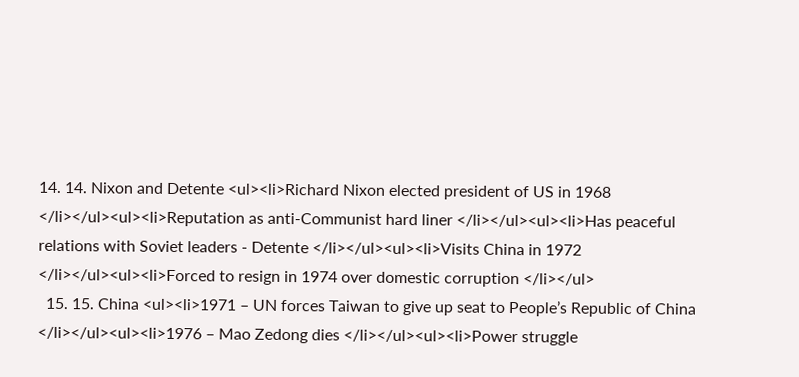14. 14. Nixon and Detente <ul><li>Richard Nixon elected president of US in 1968 </li></ul><ul><li>Reputation as anti-Communist hard liner </li></ul><ul><li>Has peaceful relations with Soviet leaders - Detente </li></ul><ul><li>Visits China in 1972 </li></ul><ul><li>Forced to resign in 1974 over domestic corruption </li></ul>
  15. 15. China <ul><li>1971 – UN forces Taiwan to give up seat to People’s Republic of China </li></ul><ul><li>1976 – Mao Zedong dies </li></ul><ul><li>Power struggle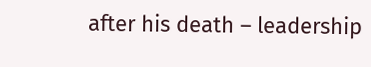after his death – leadership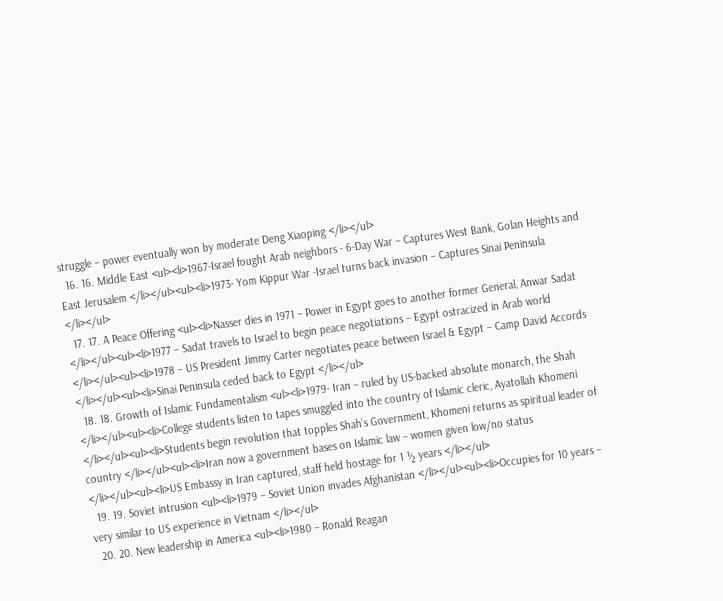struggle – power eventually won by moderate Deng Xiaoping </li></ul>
  16. 16. Middle East <ul><li>1967-Israel fought Arab neighbors - 6-Day War – Captures West Bank, Golan Heights and East Jerusalem </li></ul><ul><li>1973- Yom Kippur War -Israel turns back invasion – Captures Sinai Peninsula </li></ul>
  17. 17. A Peace Offering <ul><li>Nasser dies in 1971 – Power in Egypt goes to another former General, Anwar Sadat </li></ul><ul><li>1977 – Sadat travels to Israel to begin peace negotiations – Egypt ostracized in Arab world </li></ul><ul><li>1978 – US President Jimmy Carter negotiates peace between Israel & Egypt – Camp David Accords </li></ul><ul><li>Sinai Peninsula ceded back to Egypt </li></ul>
  18. 18. Growth of Islamic Fundamentalism <ul><li>1979- Iran – ruled by US-backed absolute monarch, the Shah </li></ul><ul><li>College students listen to tapes smuggled into the country of Islamic cleric, Ayatollah Khomeni </li></ul><ul><li>Students begin revolution that topples Shah’s Government, Khomeni returns as spiritual leader of country </li></ul><ul><li>Iran now a government bases on Islamic law – women given low/no status </li></ul><ul><li>US Embassy in Iran captured, staff held hostage for 1 ½ years </li></ul>
  19. 19. Soviet intrusion <ul><li>1979 – Soviet Union invades Afghanistan </li></ul><ul><li>Occupies for 10 years – very similar to US experience in Vietnam </li></ul>
  20. 20. New leadership in America <ul><li>1980 – Ronald Reagan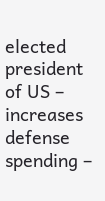elected president of US – increases defense spending –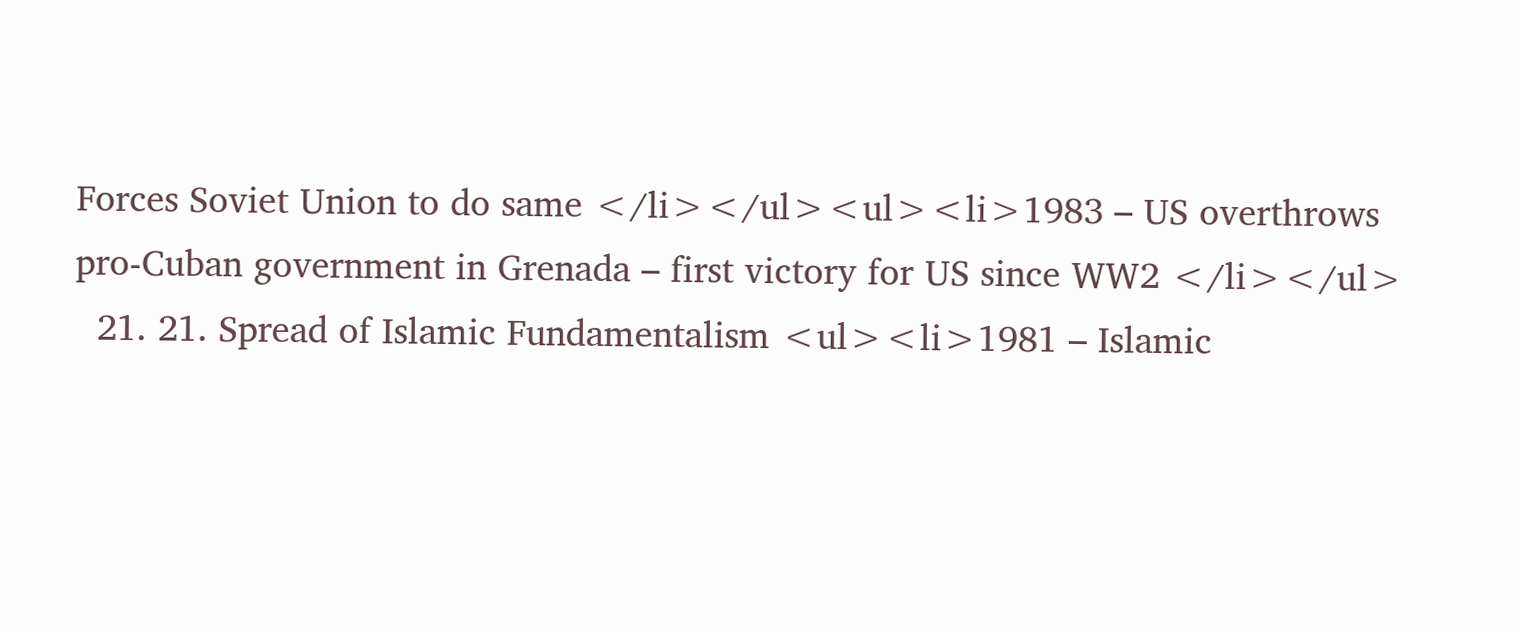Forces Soviet Union to do same </li></ul><ul><li>1983 – US overthrows pro-Cuban government in Grenada – first victory for US since WW2 </li></ul>
  21. 21. Spread of Islamic Fundamentalism <ul><li>1981 – Islamic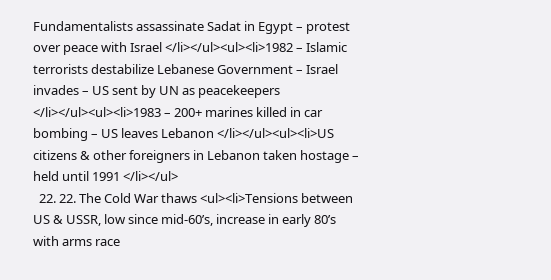Fundamentalists assassinate Sadat in Egypt – protest over peace with Israel </li></ul><ul><li>1982 – Islamic terrorists destabilize Lebanese Government – Israel invades – US sent by UN as peacekeepers </li></ul><ul><li>1983 – 200+ marines killed in car bombing – US leaves Lebanon </li></ul><ul><li>US citizens & other foreigners in Lebanon taken hostage – held until 1991 </li></ul>
  22. 22. The Cold War thaws <ul><li>Tensions between US & USSR, low since mid-60’s, increase in early 80’s with arms race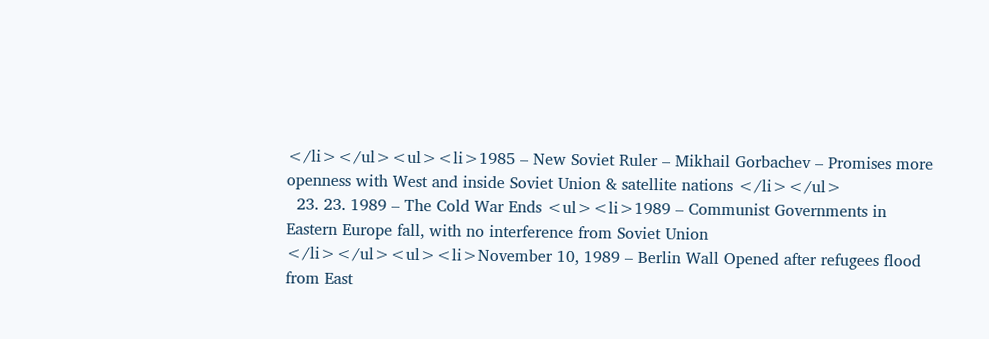</li></ul><ul><li>1985 – New Soviet Ruler – Mikhail Gorbachev – Promises more openness with West and inside Soviet Union & satellite nations </li></ul>
  23. 23. 1989 – The Cold War Ends <ul><li>1989 – Communist Governments in Eastern Europe fall, with no interference from Soviet Union </li></ul><ul><li>November 10, 1989 – Berlin Wall Opened after refugees flood from East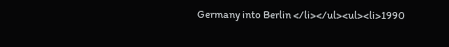Germany into Berlin </li></ul><ul><li>1990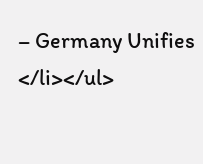– Germany Unifies </li></ul>